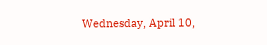Wednesday, April 10,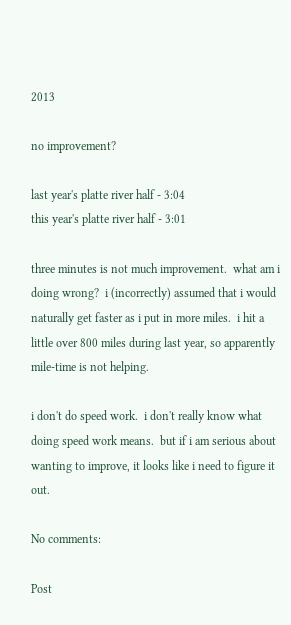2013

no improvement?

last year's platte river half - 3:04
this year's platte river half - 3:01

three minutes is not much improvement.  what am i doing wrong?  i (incorrectly) assumed that i would naturally get faster as i put in more miles.  i hit a little over 800 miles during last year, so apparently mile-time is not helping.

i don't do speed work.  i don't really know what doing speed work means.  but if i am serious about wanting to improve, it looks like i need to figure it out.

No comments:

Post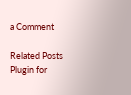a Comment

Related Posts Plugin for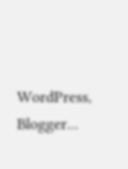WordPress, Blogger...